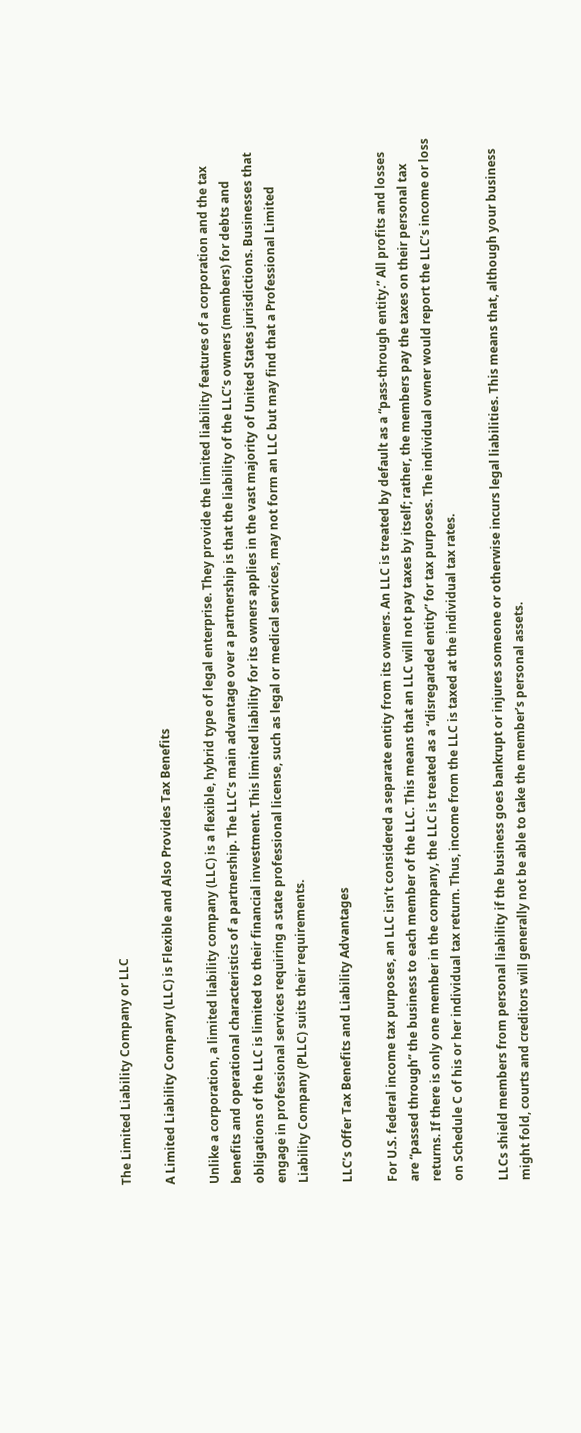The Limited Liability Company or LLC

A Limited Liability Company (LLC) is Flexible and Also Provides Tax Benefits

Unlike a corporation, a limited liability company (LLC) is a flexible, hybrid type of legal enterprise. They provide the limited liability features of a corporation and the tax benefits and operational characteristics of a partnership. The LLC’s main advantage over a partnership is that the liability of the LLC’s owners (members) for debts and obligations of the LLC is limited to their financial investment. This limited liability for its owners applies in the vast majority of United States jurisdictions. Businesses that engage in professional services requiring a state professional license, such as legal or medical services, may not form an LLC but may find that a Professional Limited Liability Company (PLLC) suits their requirements.

LLC’s Offer Tax Benefits and Liability Advantages

For U.S. federal income tax purposes, an LLC isn’t considered a separate entity from its owners. An LLC is treated by default as a “pass-through entity.” All profits and losses are “passed through” the business to each member of the LLC. This means that an LLC will not pay taxes by itself; rather, the members pay the taxes on their personal tax returns. If there is only one member in the company, the LLC is treated as a “disregarded entity” for tax purposes. The individual owner would report the LLC’s income or loss on Schedule C of his or her individual tax return. Thus, income from the LLC is taxed at the individual tax rates.

LLCs shield members from personal liability if the business goes bankrupt or injures someone or otherwise incurs legal liabilities. This means that, although your business might fold, courts and creditors will generally not be able to take the member’s personal assets.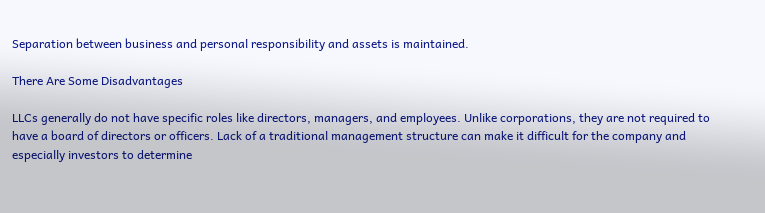Separation between business and personal responsibility and assets is maintained.

There Are Some Disadvantages

LLCs generally do not have specific roles like directors, managers, and employees. Unlike corporations, they are not required to have a board of directors or officers. Lack of a traditional management structure can make it difficult for the company and especially investors to determine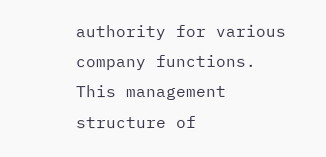authority for various company functions. This management structure of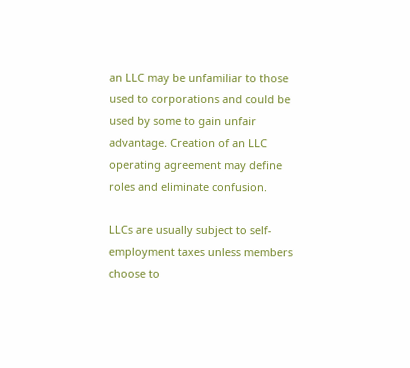an LLC may be unfamiliar to those used to corporations and could be used by some to gain unfair advantage. Creation of an LLC operating agreement may define roles and eliminate confusion.

LLCs are usually subject to self-employment taxes unless members choose to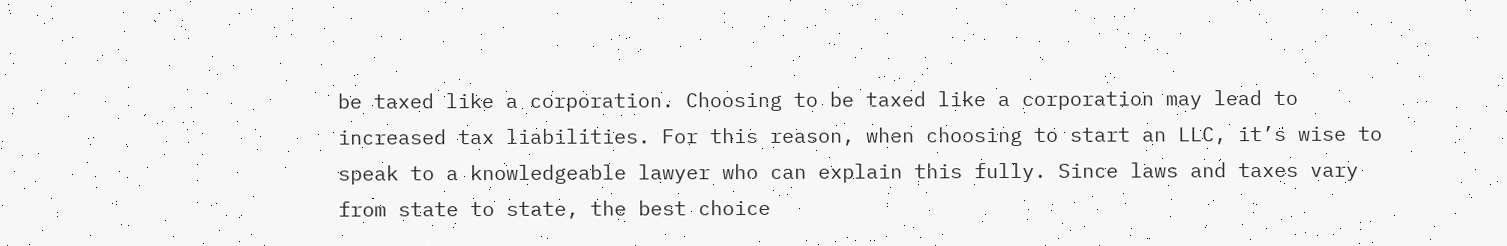be taxed like a corporation. Choosing to be taxed like a corporation may lead to increased tax liabilities. For this reason, when choosing to start an LLC, it’s wise to speak to a knowledgeable lawyer who can explain this fully. Since laws and taxes vary from state to state, the best choice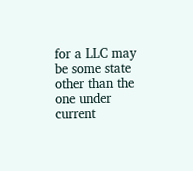for a LLC may be some state other than the one under current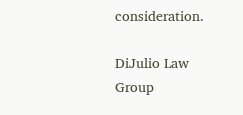consideration.

DiJulio Law Group